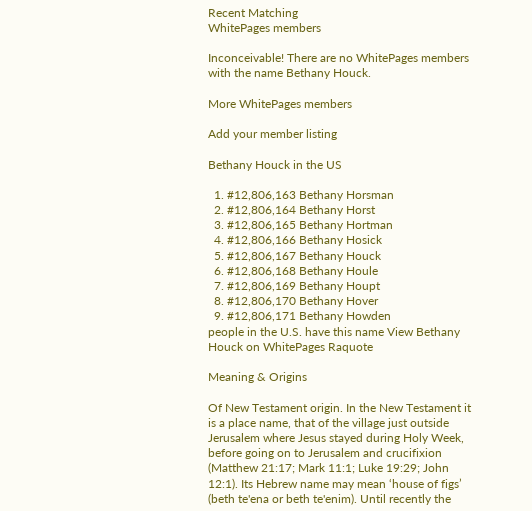Recent Matching
WhitePages members

Inconceivable! There are no WhitePages members with the name Bethany Houck.

More WhitePages members

Add your member listing

Bethany Houck in the US

  1. #12,806,163 Bethany Horsman
  2. #12,806,164 Bethany Horst
  3. #12,806,165 Bethany Hortman
  4. #12,806,166 Bethany Hosick
  5. #12,806,167 Bethany Houck
  6. #12,806,168 Bethany Houle
  7. #12,806,169 Bethany Houpt
  8. #12,806,170 Bethany Hover
  9. #12,806,171 Bethany Howden
people in the U.S. have this name View Bethany Houck on WhitePages Raquote

Meaning & Origins

Of New Testament origin. In the New Testament it is a place name, that of the village just outside Jerusalem where Jesus stayed during Holy Week, before going on to Jerusalem and crucifixion (Matthew 21:17; Mark 11:1; Luke 19:29; John 12:1). Its Hebrew name may mean ‘house of figs’ (beth te'ena or beth te'enim). Until recently the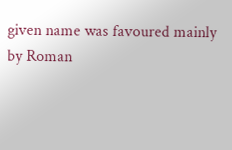given name was favoured mainly by Roman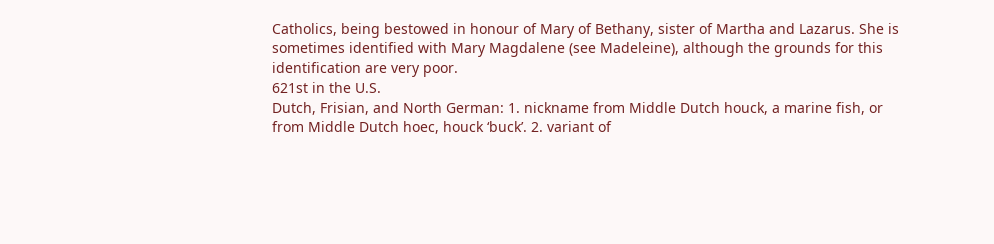Catholics, being bestowed in honour of Mary of Bethany, sister of Martha and Lazarus. She is sometimes identified with Mary Magdalene (see Madeleine), although the grounds for this identification are very poor.
621st in the U.S.
Dutch, Frisian, and North German: 1. nickname from Middle Dutch houck, a marine fish, or from Middle Dutch hoec, houck ‘buck’. 2. variant of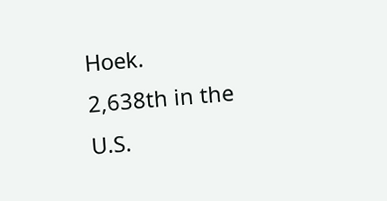Hoek.
2,638th in the U.S.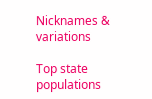Nicknames & variations

Top state populations